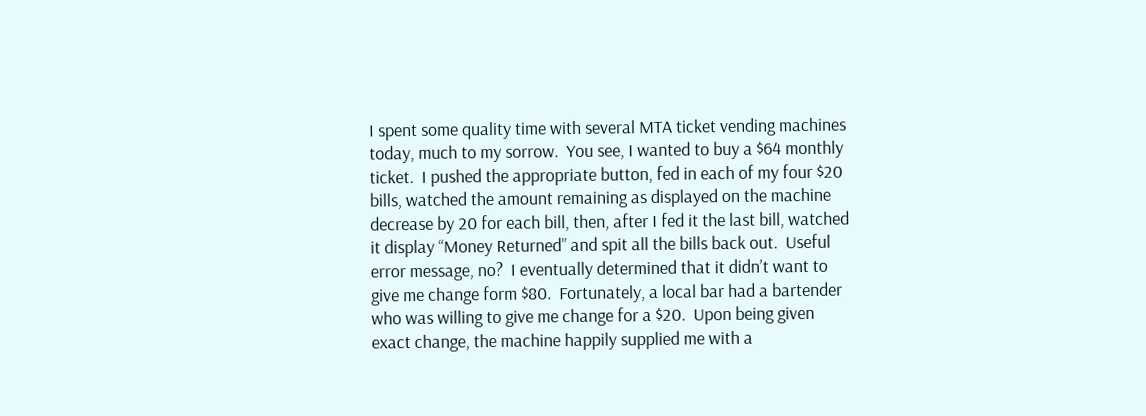I spent some quality time with several MTA ticket vending machines today, much to my sorrow.  You see, I wanted to buy a $64 monthly ticket.  I pushed the appropriate button, fed in each of my four $20 bills, watched the amount remaining as displayed on the machine decrease by 20 for each bill, then, after I fed it the last bill, watched it display “Money Returned” and spit all the bills back out.  Useful error message, no?  I eventually determined that it didn’t want to give me change form $80.  Fortunately, a local bar had a bartender who was willing to give me change for a $20.  Upon being given exact change, the machine happily supplied me with a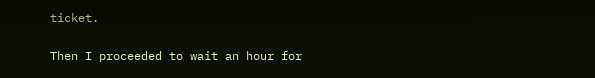ticket.

Then I proceeded to wait an hour for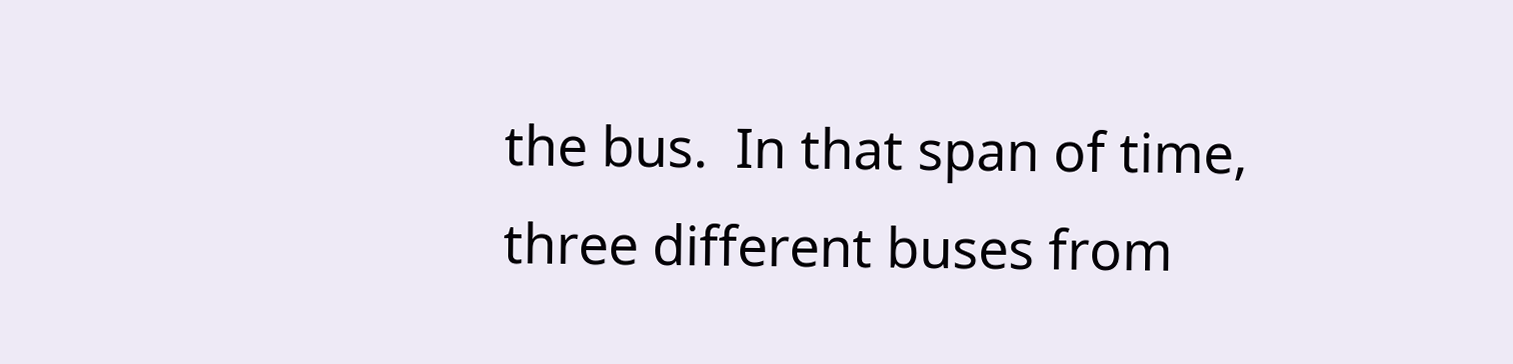the bus.  In that span of time, three different buses from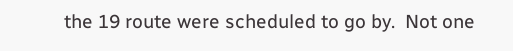the 19 route were scheduled to go by.  Not one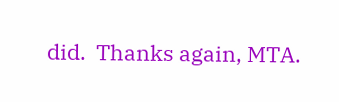did.  Thanks again, MTA.